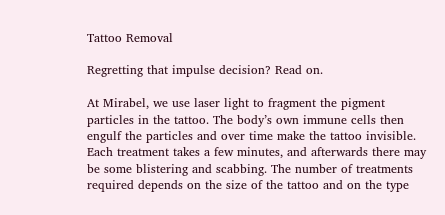Tattoo Removal

Regretting that impulse decision? Read on.

At Mirabel, we use laser light to fragment the pigment particles in the tattoo. The body’s own immune cells then engulf the particles and over time make the tattoo invisible. Each treatment takes a few minutes, and afterwards there may be some blistering and scabbing. The number of treatments required depends on the size of the tattoo and on the type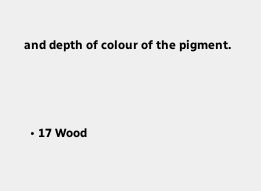and depth of colour of the pigment.



  • 17 Wood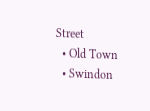Street
  • Old Town
  • Swindon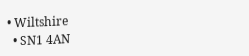• Wiltshire
  • SN1 4AN